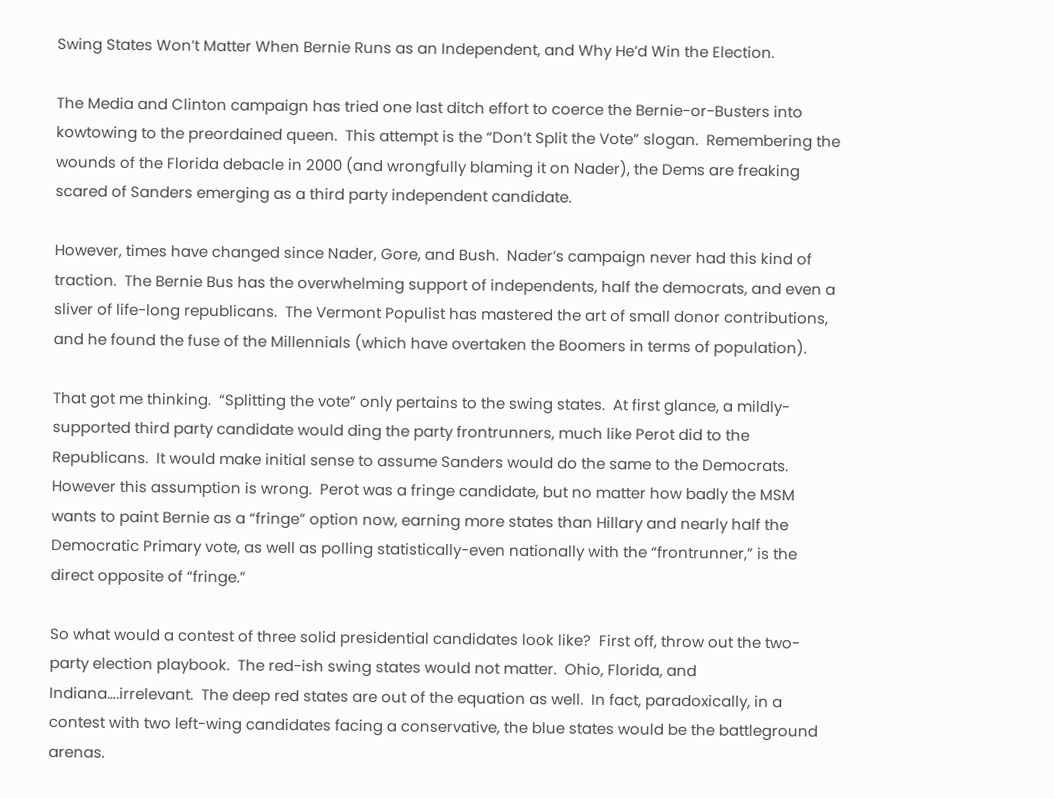Swing States Won’t Matter When Bernie Runs as an Independent, and Why He’d Win the Election.

The Media and Clinton campaign has tried one last ditch effort to coerce the Bernie-or-Busters into kowtowing to the preordained queen.  This attempt is the “Don’t Split the Vote” slogan.  Remembering the wounds of the Florida debacle in 2000 (and wrongfully blaming it on Nader), the Dems are freaking scared of Sanders emerging as a third party independent candidate.

However, times have changed since Nader, Gore, and Bush.  Nader’s campaign never had this kind of traction.  The Bernie Bus has the overwhelming support of independents, half the democrats, and even a sliver of life-long republicans.  The Vermont Populist has mastered the art of small donor contributions, and he found the fuse of the Millennials (which have overtaken the Boomers in terms of population).

That got me thinking.  “Splitting the vote” only pertains to the swing states.  At first glance, a mildly-supported third party candidate would ding the party frontrunners, much like Perot did to the Republicans.  It would make initial sense to assume Sanders would do the same to the Democrats.  However this assumption is wrong.  Perot was a fringe candidate, but no matter how badly the MSM wants to paint Bernie as a “fringe” option now, earning more states than Hillary and nearly half the Democratic Primary vote, as well as polling statistically-even nationally with the “frontrunner,” is the direct opposite of “fringe.”

So what would a contest of three solid presidential candidates look like?  First off, throw out the two-party election playbook.  The red-ish swing states would not matter.  Ohio, Florida, and Indiana….irrelevant.  The deep red states are out of the equation as well.  In fact, paradoxically, in a contest with two left-wing candidates facing a conservative, the blue states would be the battleground arenas.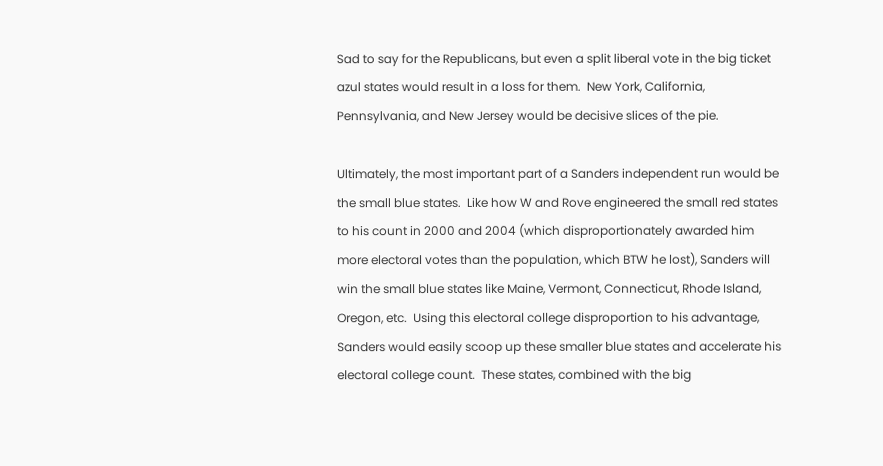Sad to say for the Republicans, but even a split liberal vote in the big ticket azul states would result in a loss for them.  New York, California, Pennsylvania, and New Jersey would be decisive slices of the pie.

Ultimately, the most important part of a Sanders independent run would be the small blue states.  Like how W and Rove engineered the small red states to his count in 2000 and 2004 (which disproportionately awarded him more electoral votes than the population, which BTW he lost), Sanders will win the small blue states like Maine, Vermont, Connecticut, Rhode Island, Oregon, etc.  Using this electoral college disproportion to his advantage, Sanders would easily scoop up these smaller blue states and accelerate his electoral college count.  These states, combined with the big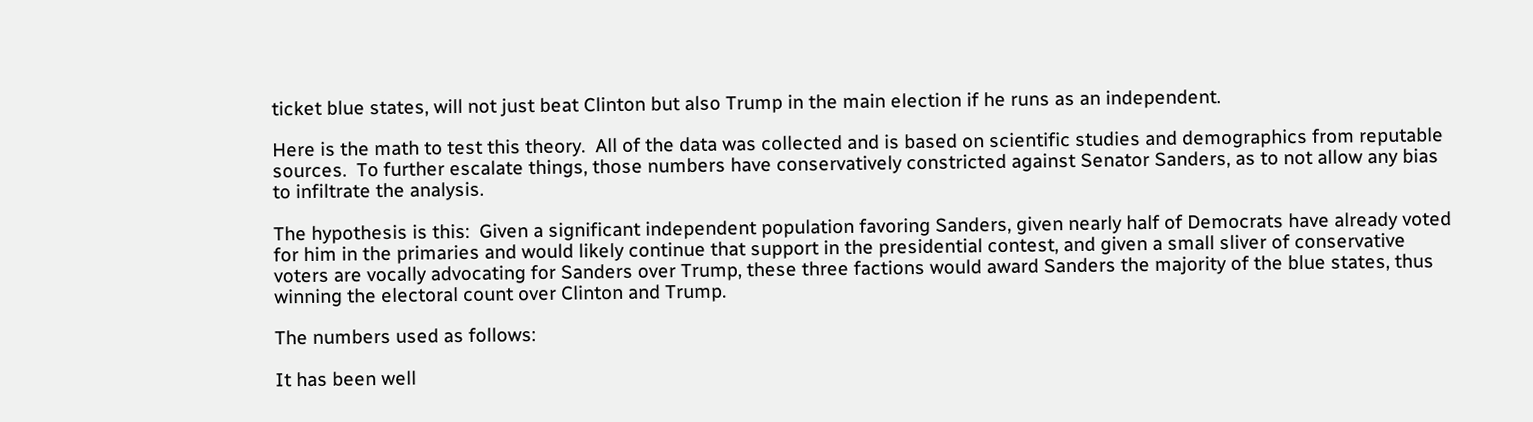ticket blue states, will not just beat Clinton but also Trump in the main election if he runs as an independent.

Here is the math to test this theory.  All of the data was collected and is based on scientific studies and demographics from reputable sources.  To further escalate things, those numbers have conservatively constricted against Senator Sanders, as to not allow any bias to infiltrate the analysis.

The hypothesis is this:  Given a significant independent population favoring Sanders, given nearly half of Democrats have already voted for him in the primaries and would likely continue that support in the presidential contest, and given a small sliver of conservative voters are vocally advocating for Sanders over Trump, these three factions would award Sanders the majority of the blue states, thus winning the electoral count over Clinton and Trump.

The numbers used as follows:

It has been well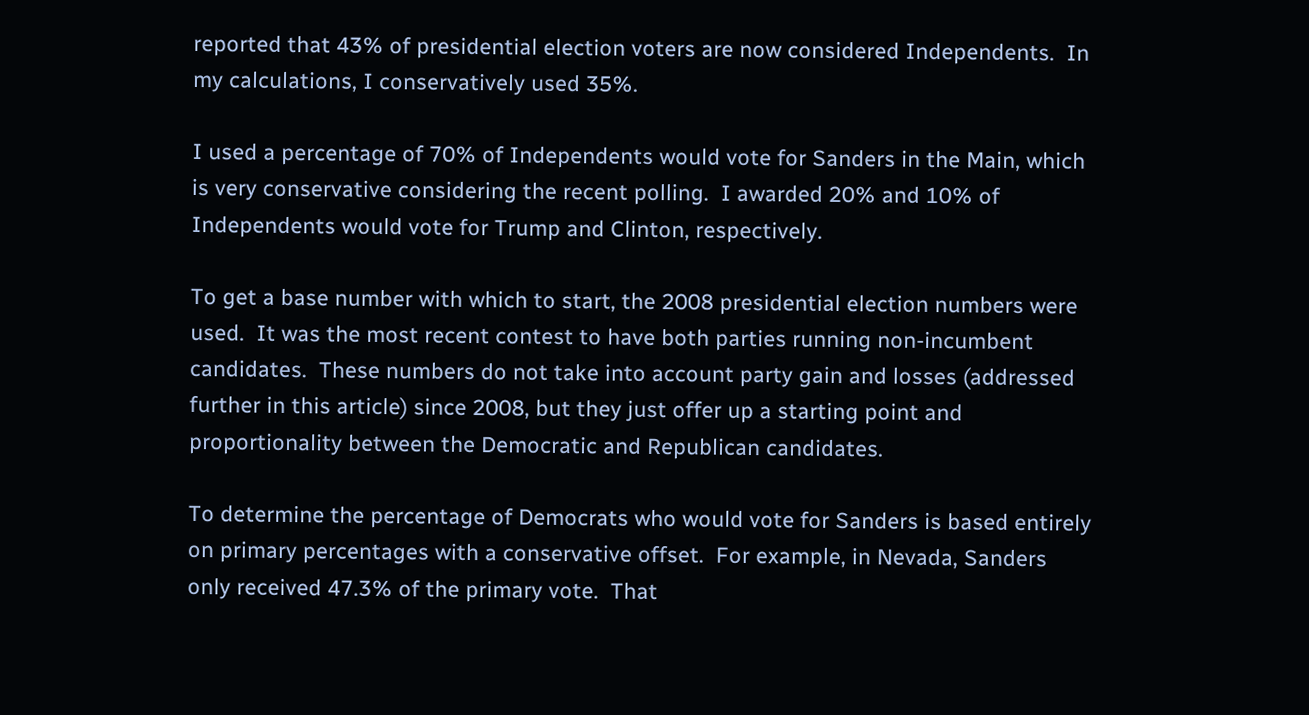reported that 43% of presidential election voters are now considered Independents.  In my calculations, I conservatively used 35%.

I used a percentage of 70% of Independents would vote for Sanders in the Main, which is very conservative considering the recent polling.  I awarded 20% and 10% of Independents would vote for Trump and Clinton, respectively.

To get a base number with which to start, the 2008 presidential election numbers were used.  It was the most recent contest to have both parties running non-incumbent candidates.  These numbers do not take into account party gain and losses (addressed further in this article) since 2008, but they just offer up a starting point and proportionality between the Democratic and Republican candidates.

To determine the percentage of Democrats who would vote for Sanders is based entirely on primary percentages with a conservative offset.  For example, in Nevada, Sanders only received 47.3% of the primary vote.  That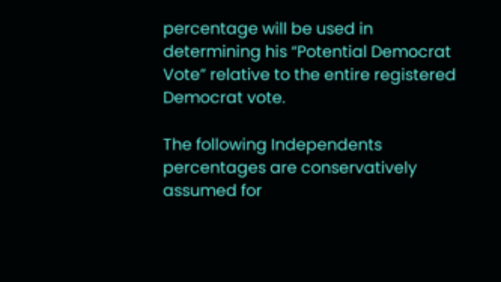percentage will be used in determining his “Potential Democrat Vote” relative to the entire registered Democrat vote.

The following Independents percentages are conservatively assumed for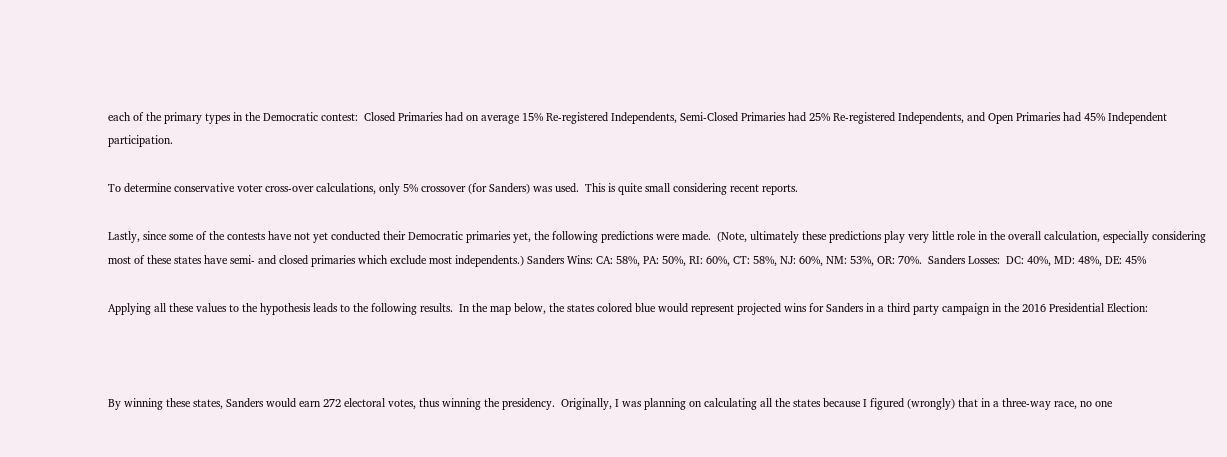each of the primary types in the Democratic contest:  Closed Primaries had on average 15% Re-registered Independents, Semi-Closed Primaries had 25% Re-registered Independents, and Open Primaries had 45% Independent participation.

To determine conservative voter cross-over calculations, only 5% crossover (for Sanders) was used.  This is quite small considering recent reports.

Lastly, since some of the contests have not yet conducted their Democratic primaries yet, the following predictions were made.  (Note, ultimately these predictions play very little role in the overall calculation, especially considering most of these states have semi- and closed primaries which exclude most independents.) Sanders Wins: CA: 58%, PA: 50%, RI: 60%, CT: 58%, NJ: 60%, NM: 53%, OR: 70%.  Sanders Losses:  DC: 40%, MD: 48%, DE: 45%

Applying all these values to the hypothesis leads to the following results.  In the map below, the states colored blue would represent projected wins for Sanders in a third party campaign in the 2016 Presidential Election:



By winning these states, Sanders would earn 272 electoral votes, thus winning the presidency.  Originally, I was planning on calculating all the states because I figured (wrongly) that in a three-way race, no one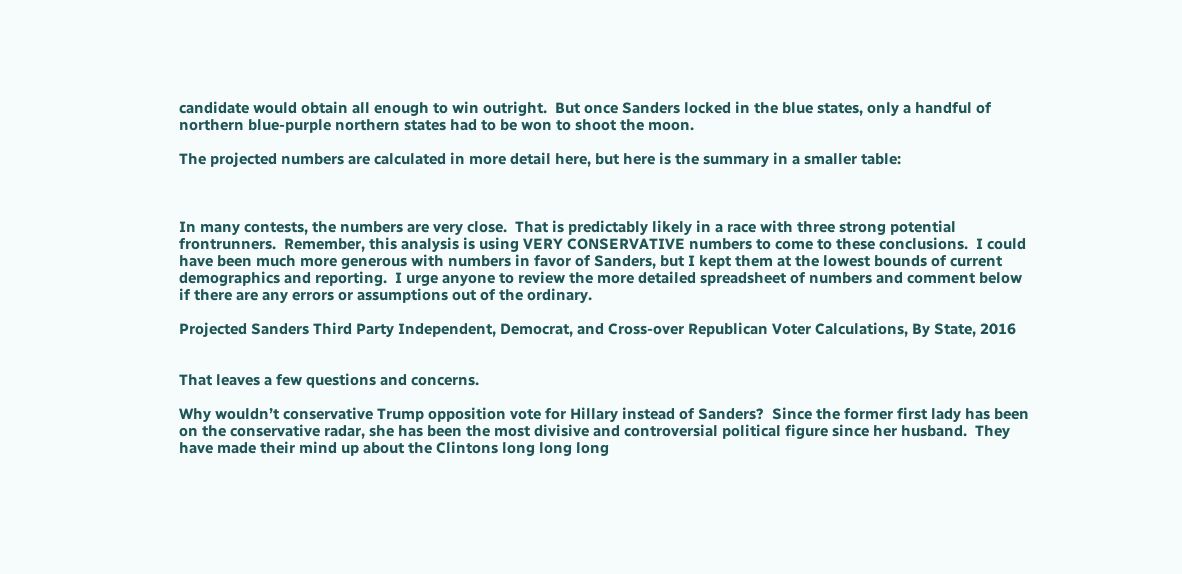candidate would obtain all enough to win outright.  But once Sanders locked in the blue states, only a handful of northern blue-purple northern states had to be won to shoot the moon.

The projected numbers are calculated in more detail here, but here is the summary in a smaller table:



In many contests, the numbers are very close.  That is predictably likely in a race with three strong potential frontrunners.  Remember, this analysis is using VERY CONSERVATIVE numbers to come to these conclusions.  I could have been much more generous with numbers in favor of Sanders, but I kept them at the lowest bounds of current demographics and reporting.  I urge anyone to review the more detailed spreadsheet of numbers and comment below if there are any errors or assumptions out of the ordinary.

Projected Sanders Third Party Independent, Democrat, and Cross-over Republican Voter Calculations, By State, 2016


That leaves a few questions and concerns.

Why wouldn’t conservative Trump opposition vote for Hillary instead of Sanders?  Since the former first lady has been on the conservative radar, she has been the most divisive and controversial political figure since her husband.  They have made their mind up about the Clintons long long long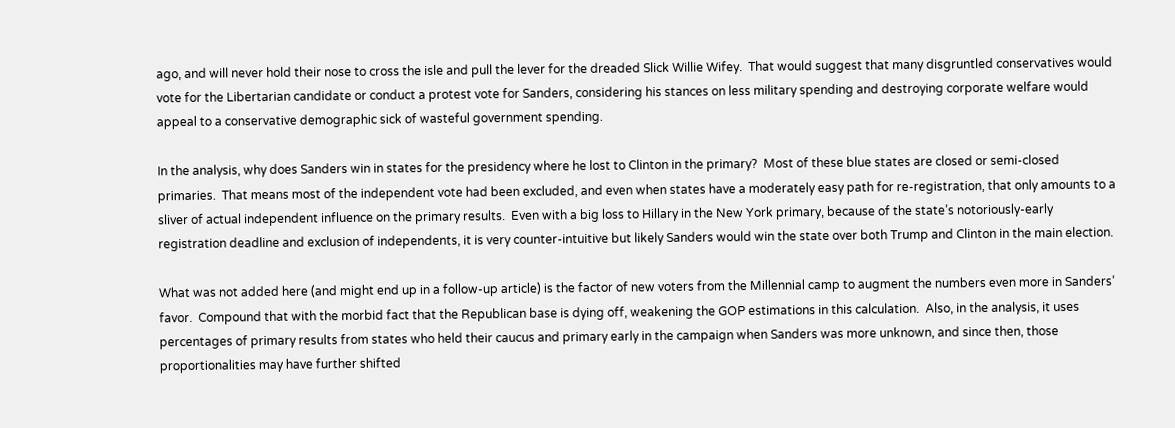ago, and will never hold their nose to cross the isle and pull the lever for the dreaded Slick Willie Wifey.  That would suggest that many disgruntled conservatives would vote for the Libertarian candidate or conduct a protest vote for Sanders, considering his stances on less military spending and destroying corporate welfare would appeal to a conservative demographic sick of wasteful government spending.

In the analysis, why does Sanders win in states for the presidency where he lost to Clinton in the primary?  Most of these blue states are closed or semi-closed primaries.  That means most of the independent vote had been excluded, and even when states have a moderately easy path for re-registration, that only amounts to a sliver of actual independent influence on the primary results.  Even with a big loss to Hillary in the New York primary, because of the state’s notoriously-early registration deadline and exclusion of independents, it is very counter-intuitive but likely Sanders would win the state over both Trump and Clinton in the main election.

What was not added here (and might end up in a follow-up article) is the factor of new voters from the Millennial camp to augment the numbers even more in Sanders’ favor.  Compound that with the morbid fact that the Republican base is dying off, weakening the GOP estimations in this calculation.  Also, in the analysis, it uses percentages of primary results from states who held their caucus and primary early in the campaign when Sanders was more unknown, and since then, those proportionalities may have further shifted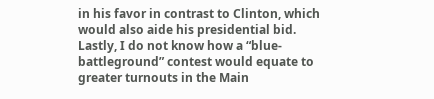in his favor in contrast to Clinton, which would also aide his presidential bid.   Lastly, I do not know how a “blue-battleground” contest would equate to greater turnouts in the Main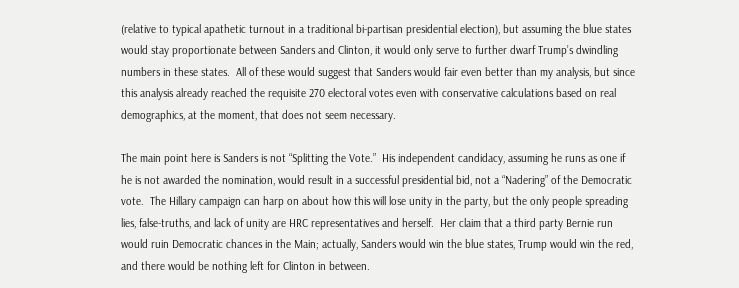(relative to typical apathetic turnout in a traditional bi-partisan presidential election), but assuming the blue states would stay proportionate between Sanders and Clinton, it would only serve to further dwarf Trump’s dwindling numbers in these states.  All of these would suggest that Sanders would fair even better than my analysis, but since this analysis already reached the requisite 270 electoral votes even with conservative calculations based on real demographics, at the moment, that does not seem necessary.

The main point here is Sanders is not “Splitting the Vote.”  His independent candidacy, assuming he runs as one if he is not awarded the nomination, would result in a successful presidential bid, not a “Nadering” of the Democratic vote.  The Hillary campaign can harp on about how this will lose unity in the party, but the only people spreading lies, false-truths, and lack of unity are HRC representatives and herself.  Her claim that a third party Bernie run would ruin Democratic chances in the Main; actually, Sanders would win the blue states, Trump would win the red, and there would be nothing left for Clinton in between.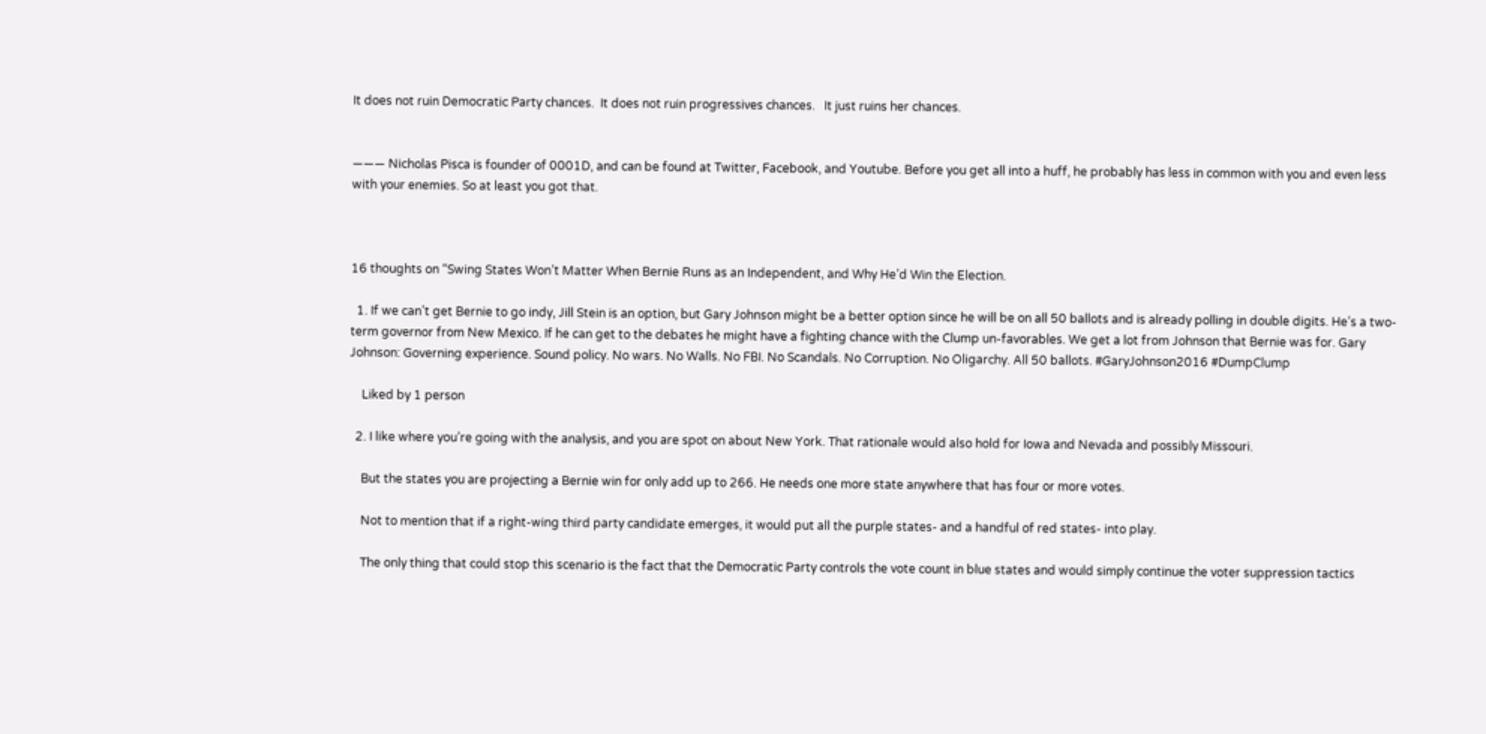It does not ruin Democratic Party chances.  It does not ruin progressives chances.   It just ruins her chances.


——— Nicholas Pisca is founder of 0001D, and can be found at Twitter, Facebook, and Youtube. Before you get all into a huff, he probably has less in common with you and even less with your enemies. So at least you got that.



16 thoughts on “Swing States Won’t Matter When Bernie Runs as an Independent, and Why He’d Win the Election.

  1. If we can’t get Bernie to go indy, Jill Stein is an option, but Gary Johnson might be a better option since he will be on all 50 ballots and is already polling in double digits. He’s a two-term governor from New Mexico. If he can get to the debates he might have a fighting chance with the Clump un-favorables. We get a lot from Johnson that Bernie was for. Gary Johnson: Governing experience. Sound policy. No wars. No Walls. No FBI. No Scandals. No Corruption. No Oligarchy. All 50 ballots. #GaryJohnson2016 #DumpClump

    Liked by 1 person

  2. I like where you’re going with the analysis, and you are spot on about New York. That rationale would also hold for Iowa and Nevada and possibly Missouri.

    But the states you are projecting a Bernie win for only add up to 266. He needs one more state anywhere that has four or more votes.

    Not to mention that if a right-wing third party candidate emerges, it would put all the purple states- and a handful of red states- into play.

    The only thing that could stop this scenario is the fact that the Democratic Party controls the vote count in blue states and would simply continue the voter suppression tactics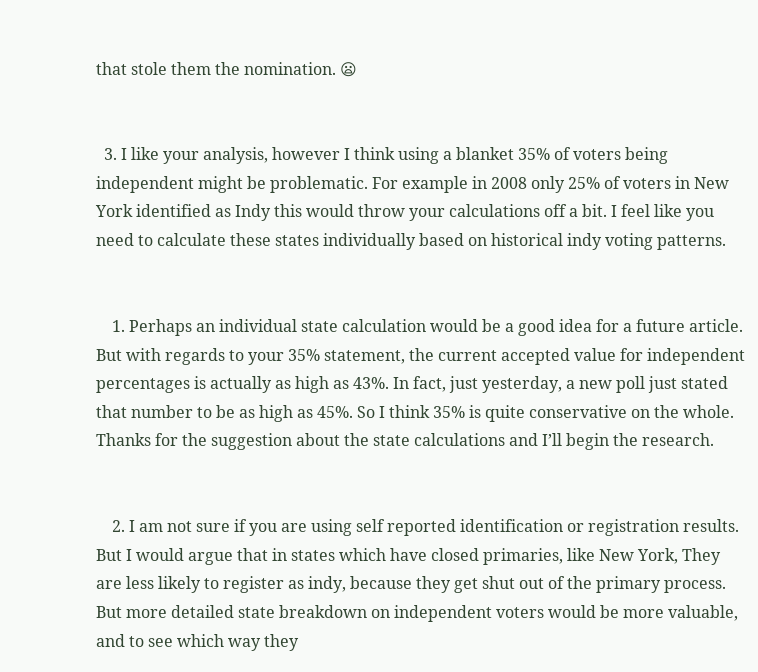that stole them the nomination. 😦


  3. I like your analysis, however I think using a blanket 35% of voters being independent might be problematic. For example in 2008 only 25% of voters in New York identified as Indy this would throw your calculations off a bit. I feel like you need to calculate these states individually based on historical indy voting patterns.


    1. Perhaps an individual state calculation would be a good idea for a future article. But with regards to your 35% statement, the current accepted value for independent percentages is actually as high as 43%. In fact, just yesterday, a new poll just stated that number to be as high as 45%. So I think 35% is quite conservative on the whole. Thanks for the suggestion about the state calculations and I’ll begin the research.


    2. I am not sure if you are using self reported identification or registration results. But I would argue that in states which have closed primaries, like New York, They are less likely to register as indy, because they get shut out of the primary process. But more detailed state breakdown on independent voters would be more valuable, and to see which way they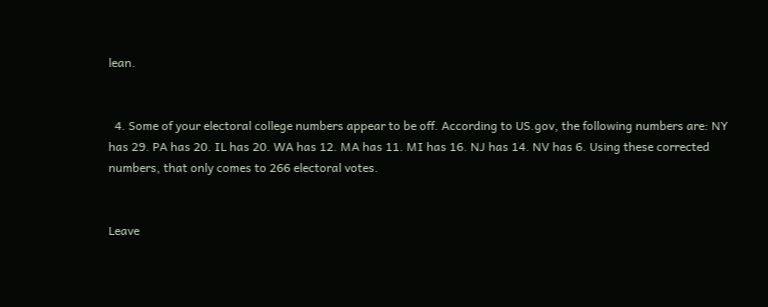lean.


  4. Some of your electoral college numbers appear to be off. According to US.gov, the following numbers are: NY has 29. PA has 20. IL has 20. WA has 12. MA has 11. MI has 16. NJ has 14. NV has 6. Using these corrected numbers, that only comes to 266 electoral votes.


Leave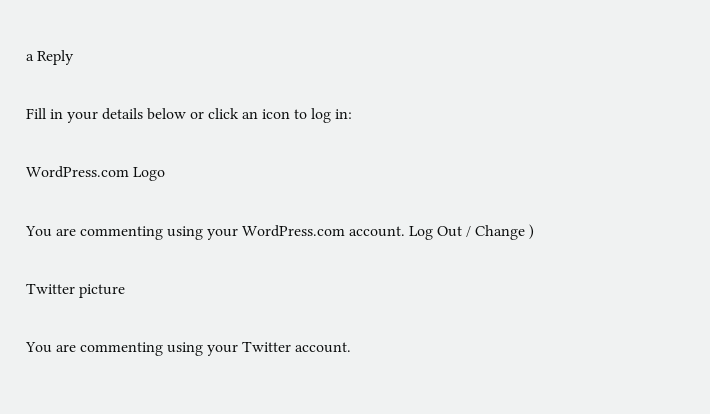a Reply

Fill in your details below or click an icon to log in:

WordPress.com Logo

You are commenting using your WordPress.com account. Log Out / Change )

Twitter picture

You are commenting using your Twitter account.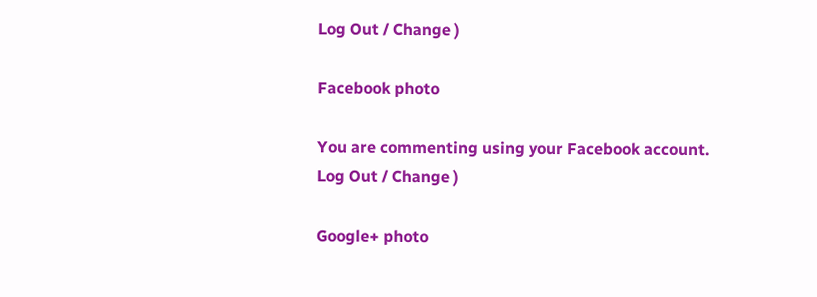Log Out / Change )

Facebook photo

You are commenting using your Facebook account. Log Out / Change )

Google+ photo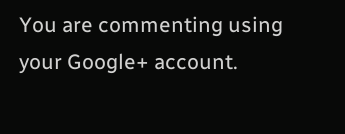You are commenting using your Google+ account.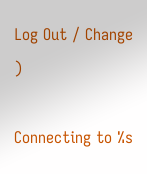Log Out / Change )

Connecting to %s